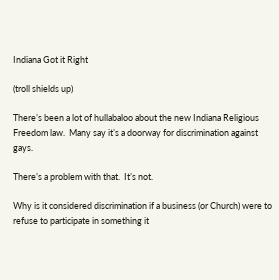Indiana Got it Right

(troll shields up)

There’s been a lot of hullabaloo about the new Indiana Religious Freedom law.  Many say it’s a doorway for discrimination against gays.

There’s a problem with that.  It’s not.

Why is it considered discrimination if a business (or Church) were to refuse to participate in something it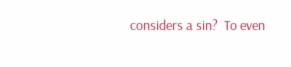considers a sin?  To even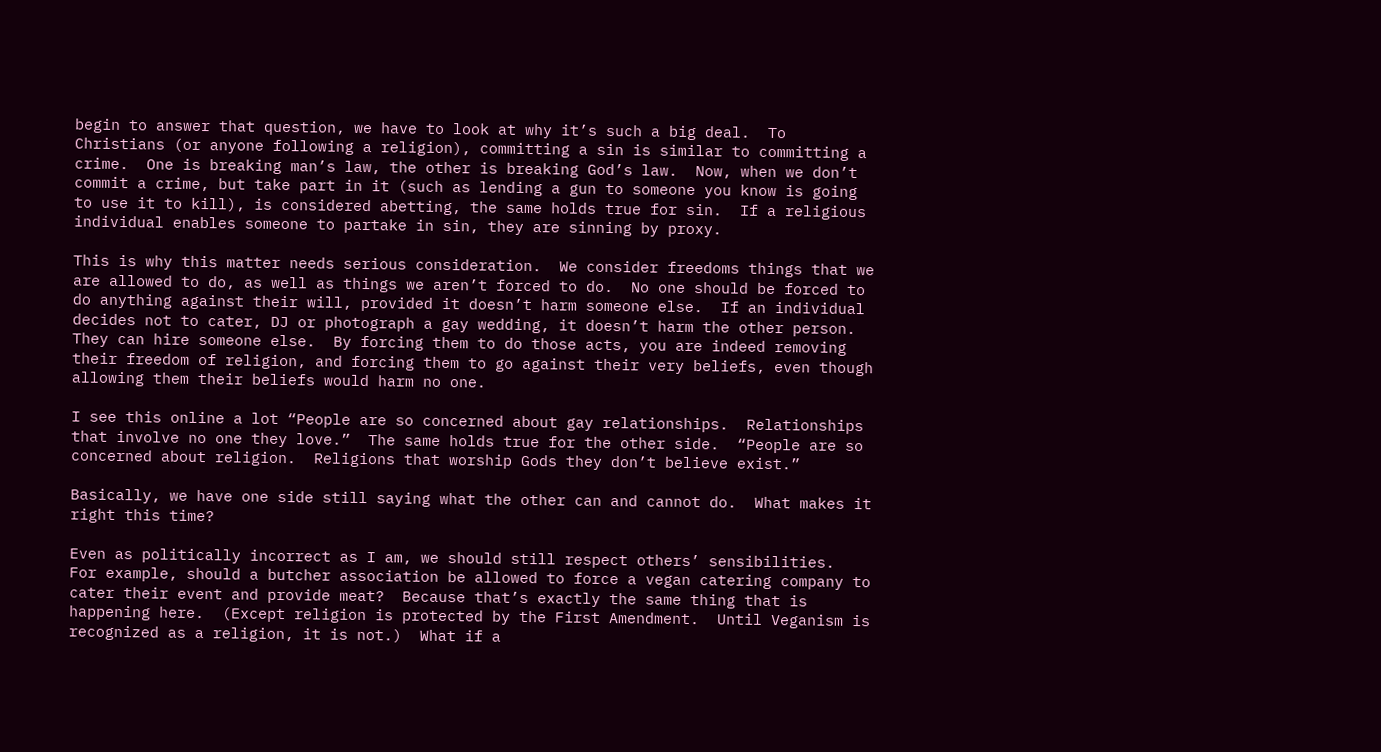begin to answer that question, we have to look at why it’s such a big deal.  To Christians (or anyone following a religion), committing a sin is similar to committing a crime.  One is breaking man’s law, the other is breaking God’s law.  Now, when we don’t commit a crime, but take part in it (such as lending a gun to someone you know is going to use it to kill), is considered abetting, the same holds true for sin.  If a religious individual enables someone to partake in sin, they are sinning by proxy.

This is why this matter needs serious consideration.  We consider freedoms things that we are allowed to do, as well as things we aren’t forced to do.  No one should be forced to do anything against their will, provided it doesn’t harm someone else.  If an individual decides not to cater, DJ or photograph a gay wedding, it doesn’t harm the other person.  They can hire someone else.  By forcing them to do those acts, you are indeed removing their freedom of religion, and forcing them to go against their very beliefs, even though allowing them their beliefs would harm no one.

I see this online a lot “People are so concerned about gay relationships.  Relationships that involve no one they love.”  The same holds true for the other side.  “People are so concerned about religion.  Religions that worship Gods they don’t believe exist.”

Basically, we have one side still saying what the other can and cannot do.  What makes it right this time?

Even as politically incorrect as I am, we should still respect others’ sensibilities.  For example, should a butcher association be allowed to force a vegan catering company to cater their event and provide meat?  Because that’s exactly the same thing that is happening here.  (Except religion is protected by the First Amendment.  Until Veganism is recognized as a religion, it is not.)  What if a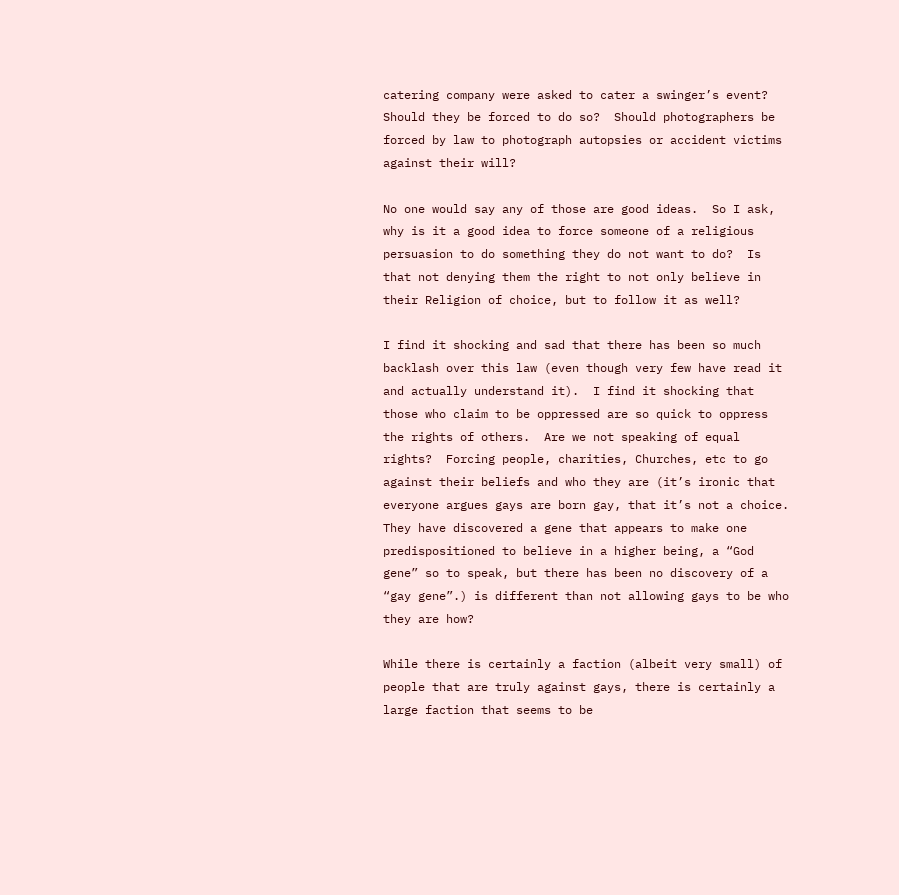catering company were asked to cater a swinger’s event?  Should they be forced to do so?  Should photographers be forced by law to photograph autopsies or accident victims against their will?

No one would say any of those are good ideas.  So I ask, why is it a good idea to force someone of a religious persuasion to do something they do not want to do?  Is that not denying them the right to not only believe in their Religion of choice, but to follow it as well?

I find it shocking and sad that there has been so much backlash over this law (even though very few have read it and actually understand it).  I find it shocking that those who claim to be oppressed are so quick to oppress the rights of others.  Are we not speaking of equal rights?  Forcing people, charities, Churches, etc to go against their beliefs and who they are (it’s ironic that everyone argues gays are born gay, that it’s not a choice.  They have discovered a gene that appears to make one predispositioned to believe in a higher being, a “God gene” so to speak, but there has been no discovery of a “gay gene”.) is different than not allowing gays to be who they are how?

While there is certainly a faction (albeit very small) of people that are truly against gays, there is certainly a large faction that seems to be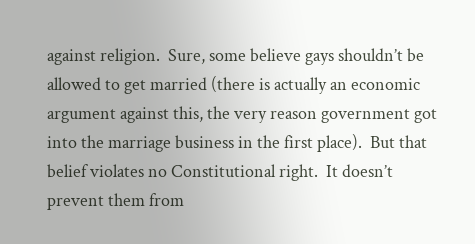against religion.  Sure, some believe gays shouldn’t be allowed to get married (there is actually an economic argument against this, the very reason government got into the marriage business in the first place).  But that belief violates no Constitutional right.  It doesn’t prevent them from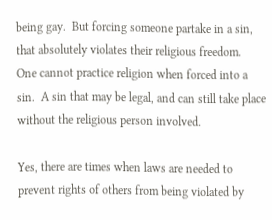being gay.  But forcing someone partake in a sin, that absolutely violates their religious freedom.  One cannot practice religion when forced into a sin.  A sin that may be legal, and can still take place without the religious person involved.

Yes, there are times when laws are needed to prevent rights of others from being violated by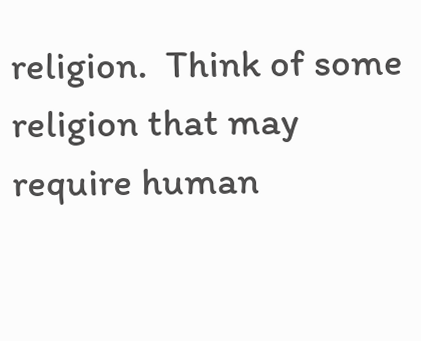religion.  Think of some religion that may require human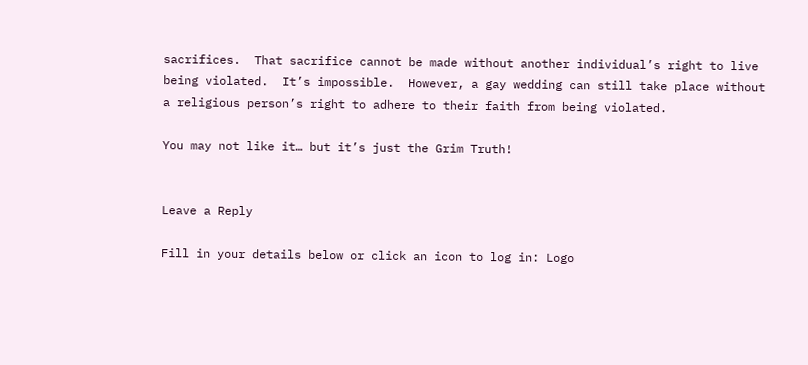sacrifices.  That sacrifice cannot be made without another individual’s right to live being violated.  It’s impossible.  However, a gay wedding can still take place without a religious person’s right to adhere to their faith from being violated.

You may not like it… but it’s just the Grim Truth!


Leave a Reply

Fill in your details below or click an icon to log in: Logo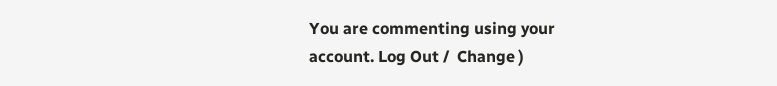You are commenting using your account. Log Out /  Change )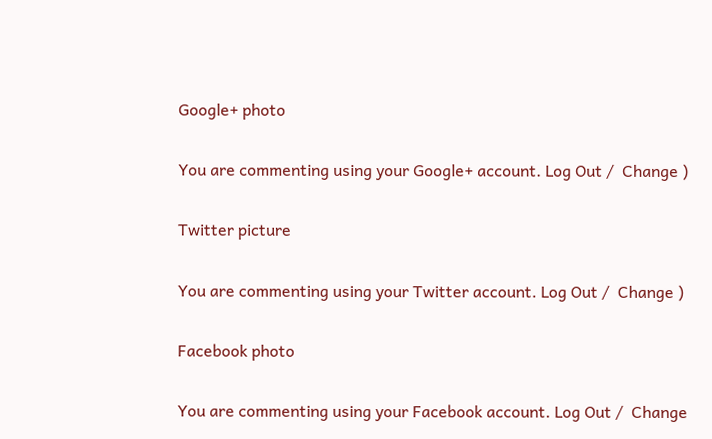Google+ photo

You are commenting using your Google+ account. Log Out /  Change )

Twitter picture

You are commenting using your Twitter account. Log Out /  Change )

Facebook photo

You are commenting using your Facebook account. Log Out /  Change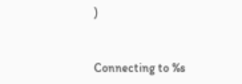)


Connecting to %s